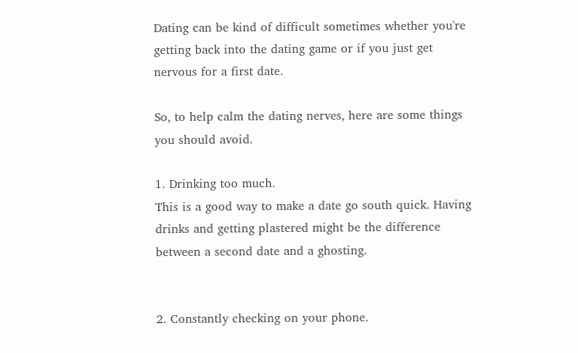Dating can be kind of difficult sometimes whether you're getting back into the dating game or if you just get nervous for a first date.

So, to help calm the dating nerves, here are some things you should avoid.

1. Drinking too much.
This is a good way to make a date go south quick. Having drinks and getting plastered might be the difference between a second date and a ghosting.


2. Constantly checking on your phone.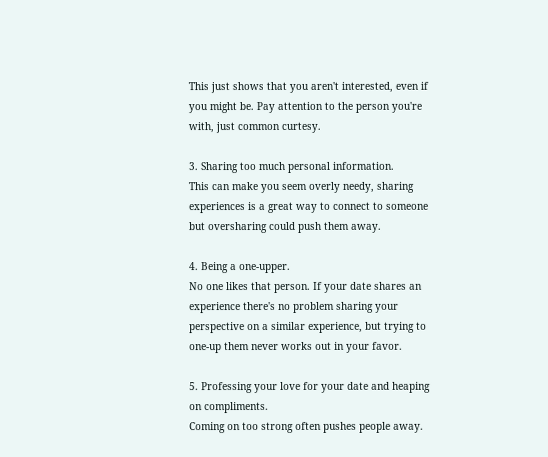This just shows that you aren't interested, even if you might be. Pay attention to the person you're with, just common curtesy.

3. Sharing too much personal information.
This can make you seem overly needy, sharing experiences is a great way to connect to someone but oversharing could push them away.

4. Being a one-upper.
No one likes that person. If your date shares an experience there's no problem sharing your perspective on a similar experience, but trying to one-up them never works out in your favor.

5. Professing your love for your date and heaping on compliments.
Coming on too strong often pushes people away.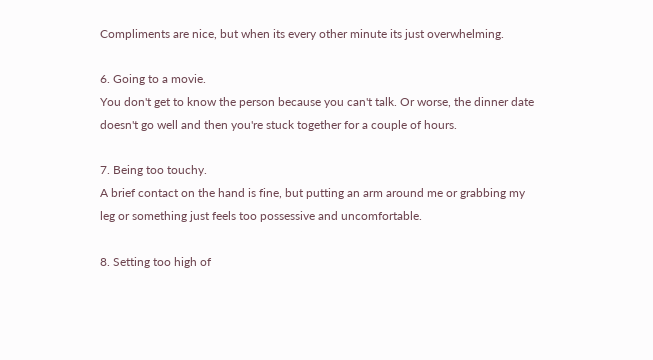Compliments are nice, but when its every other minute its just overwhelming.

6. Going to a movie.
You don't get to know the person because you can't talk. Or worse, the dinner date doesn't go well and then you're stuck together for a couple of hours.

7. Being too touchy.
A brief contact on the hand is fine, but putting an arm around me or grabbing my leg or something just feels too possessive and uncomfortable.

8. Setting too high of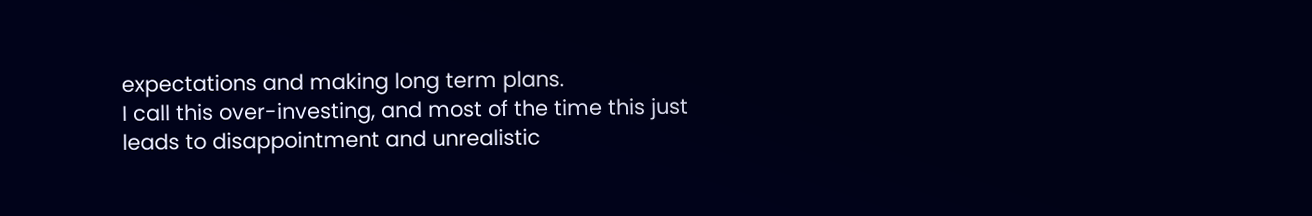expectations and making long term plans.
I call this over-investing, and most of the time this just leads to disappointment and unrealistic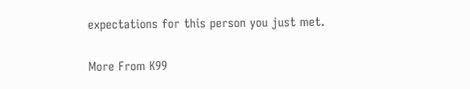expectations for this person you just met.


More From K99